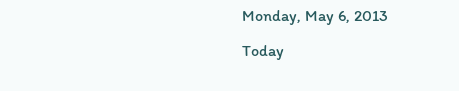Monday, May 6, 2013

Today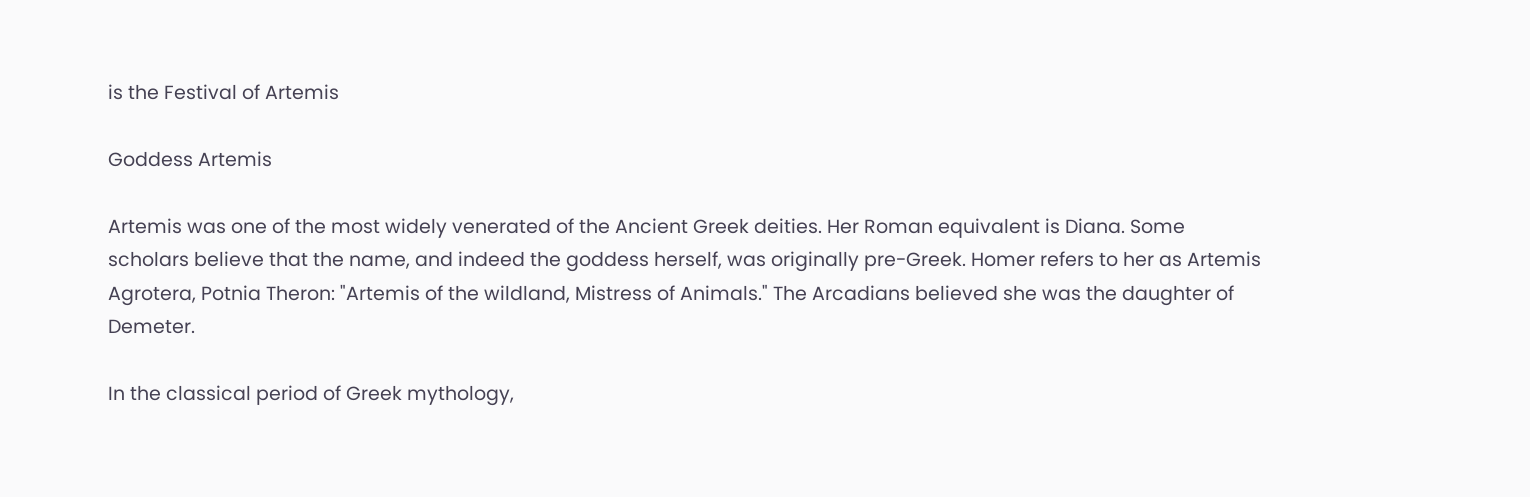is the Festival of Artemis

Goddess Artemis

Artemis was one of the most widely venerated of the Ancient Greek deities. Her Roman equivalent is Diana. Some scholars believe that the name, and indeed the goddess herself, was originally pre-Greek. Homer refers to her as Artemis Agrotera, Potnia Theron: "Artemis of the wildland, Mistress of Animals." The Arcadians believed she was the daughter of Demeter.

In the classical period of Greek mythology,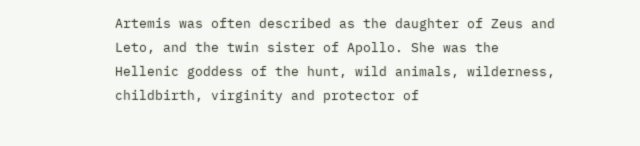Artemis was often described as the daughter of Zeus and Leto, and the twin sister of Apollo. She was the Hellenic goddess of the hunt, wild animals, wilderness, childbirth, virginity and protector of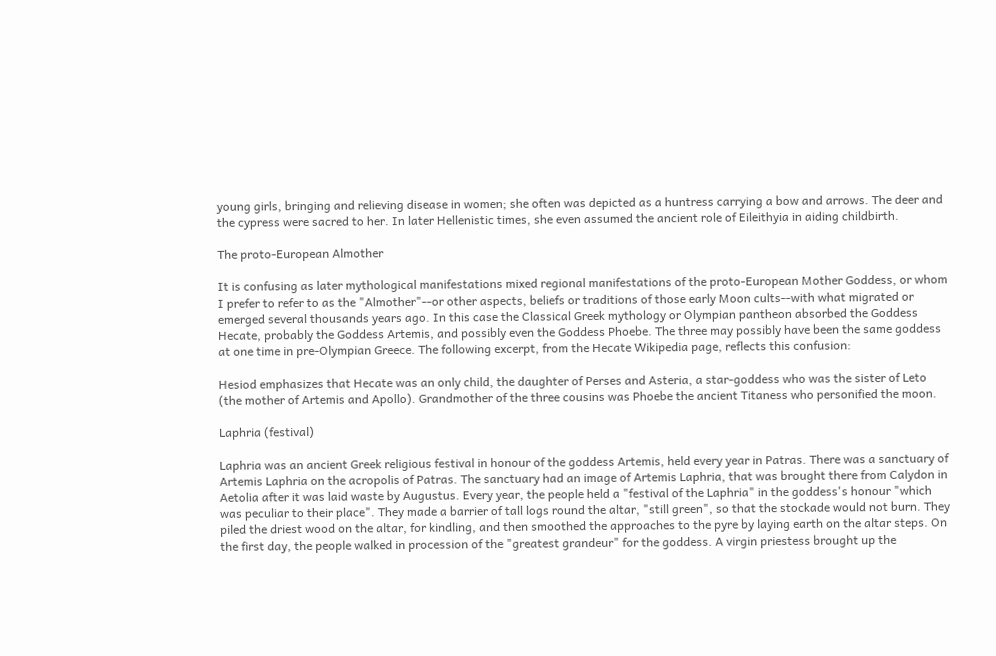young girls, bringing and relieving disease in women; she often was depicted as a huntress carrying a bow and arrows. The deer and the cypress were sacred to her. In later Hellenistic times, she even assumed the ancient role of Eileithyia in aiding childbirth.

The proto-European Almother

It is confusing as later mythological manifestations mixed regional manifestations of the proto-European Mother Goddess, or whom I prefer to refer to as the "Almother"--or other aspects, beliefs or traditions of those early Moon cults--with what migrated or emerged several thousands years ago. In this case the Classical Greek mythology or Olympian pantheon absorbed the Goddess Hecate, probably the Goddess Artemis, and possibly even the Goddess Phoebe. The three may possibly have been the same goddess at one time in pre-Olympian Greece. The following excerpt, from the Hecate Wikipedia page, reflects this confusion:

Hesiod emphasizes that Hecate was an only child, the daughter of Perses and Asteria, a star-goddess who was the sister of Leto (the mother of Artemis and Apollo). Grandmother of the three cousins was Phoebe the ancient Titaness who personified the moon.

Laphria (festival)

Laphria was an ancient Greek religious festival in honour of the goddess Artemis, held every year in Patras. There was a sanctuary of Artemis Laphria on the acropolis of Patras. The sanctuary had an image of Artemis Laphria, that was brought there from Calydon in Aetolia after it was laid waste by Augustus. Every year, the people held a "festival of the Laphria" in the goddess's honour "which was peculiar to their place". They made a barrier of tall logs round the altar, "still green", so that the stockade would not burn. They piled the driest wood on the altar, for kindling, and then smoothed the approaches to the pyre by laying earth on the altar steps. On the first day, the people walked in procession of the "greatest grandeur" for the goddess. A virgin priestess brought up the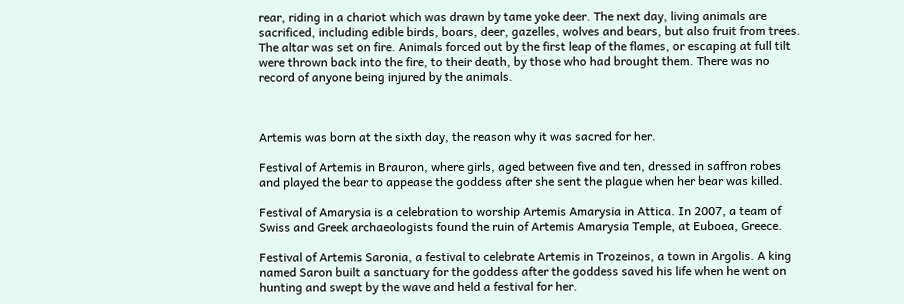rear, riding in a chariot which was drawn by tame yoke deer. The next day, living animals are sacrificed, including edible birds, boars, deer, gazelles, wolves and bears, but also fruit from trees. The altar was set on fire. Animals forced out by the first leap of the flames, or escaping at full tilt were thrown back into the fire, to their death, by those who had brought them. There was no record of anyone being injured by the animals.



Artemis was born at the sixth day, the reason why it was sacred for her.

Festival of Artemis in Brauron, where girls, aged between five and ten, dressed in saffron robes and played the bear to appease the goddess after she sent the plague when her bear was killed.

Festival of Amarysia is a celebration to worship Artemis Amarysia in Attica. In 2007, a team of Swiss and Greek archaeologists found the ruin of Artemis Amarysia Temple, at Euboea, Greece.

Festival of Artemis Saronia, a festival to celebrate Artemis in Trozeinos, a town in Argolis. A king named Saron built a sanctuary for the goddess after the goddess saved his life when he went on hunting and swept by the wave and held a festival for her.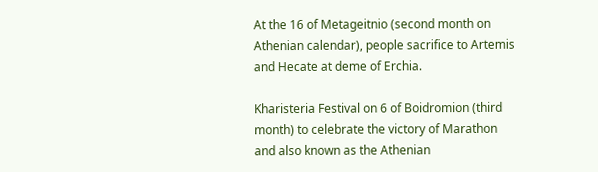At the 16 of Metageitnio (second month on Athenian calendar), people sacrifice to Artemis and Hecate at deme of Erchia.

Kharisteria Festival on 6 of Boidromion (third month) to celebrate the victory of Marathon and also known as the Athenian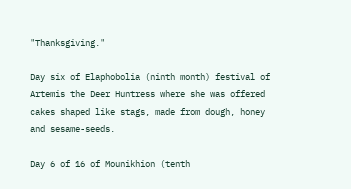"Thanksgiving."

Day six of Elaphobolia (ninth month) festival of Artemis the Deer Huntress where she was offered cakes shaped like stags, made from dough, honey and sesame-seeds.

Day 6 of 16 of Mounikhion (tenth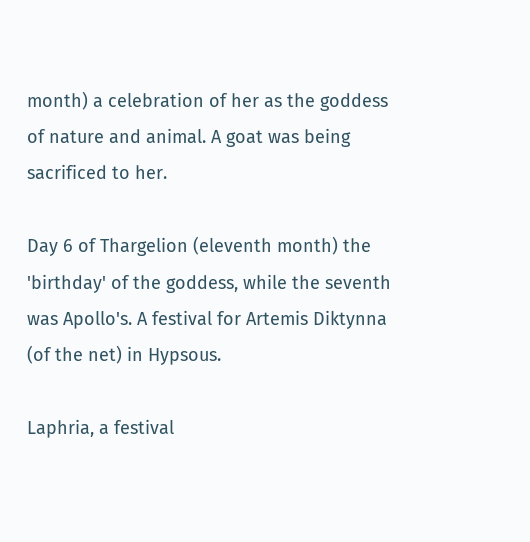month) a celebration of her as the goddess of nature and animal. A goat was being sacrificed to her.

Day 6 of Thargelion (eleventh month) the 'birthday' of the goddess, while the seventh was Apollo's. A festival for Artemis Diktynna (of the net) in Hypsous.

Laphria, a festival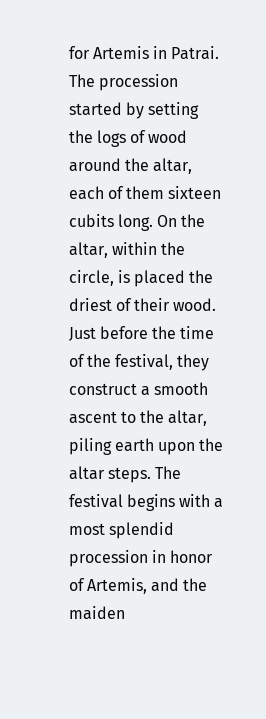for Artemis in Patrai. The procession started by setting the logs of wood around the altar, each of them sixteen cubits long. On the altar, within the circle, is placed the driest of their wood. Just before the time of the festival, they construct a smooth ascent to the altar, piling earth upon the altar steps. The festival begins with a most splendid procession in honor of Artemis, and the maiden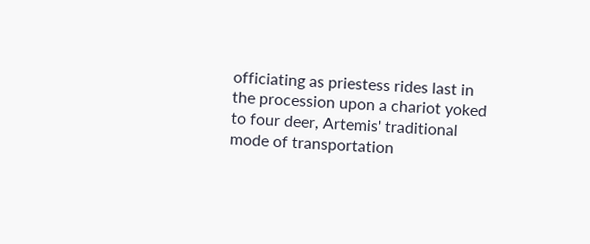officiating as priestess rides last in the procession upon a chariot yoked to four deer, Artemis' traditional mode of transportation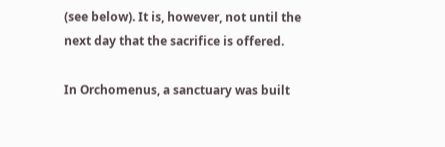(see below). It is, however, not until the next day that the sacrifice is offered.

In Orchomenus, a sanctuary was built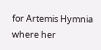for Artemis Hymnia where her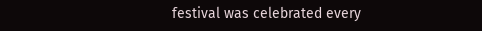festival was celebrated every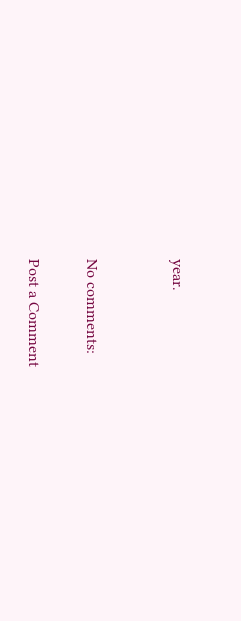year.


No comments:

Post a Comment